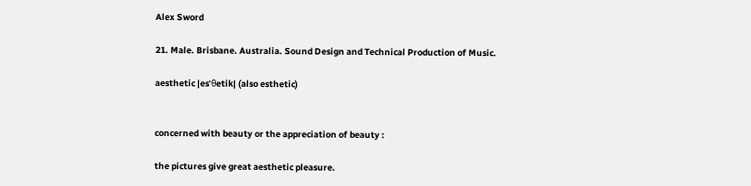Alex Sword

21. Male. Brisbane. Australia. Sound Design and Technical Production of Music.

aesthetic |esˈθetik| (also esthetic)


concerned with beauty or the appreciation of beauty :

the pictures give great aesthetic pleasure.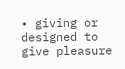• giving or designed to give pleasure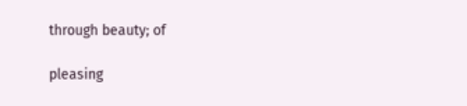through beauty; of

pleasing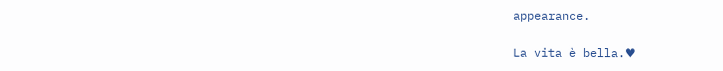appearance.

La vita è bella.♥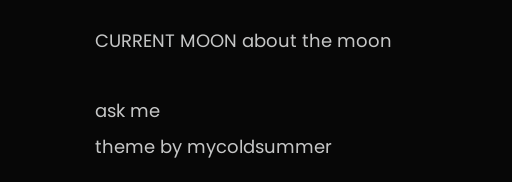CURRENT MOON about the moon

ask me
theme by mycoldsummer